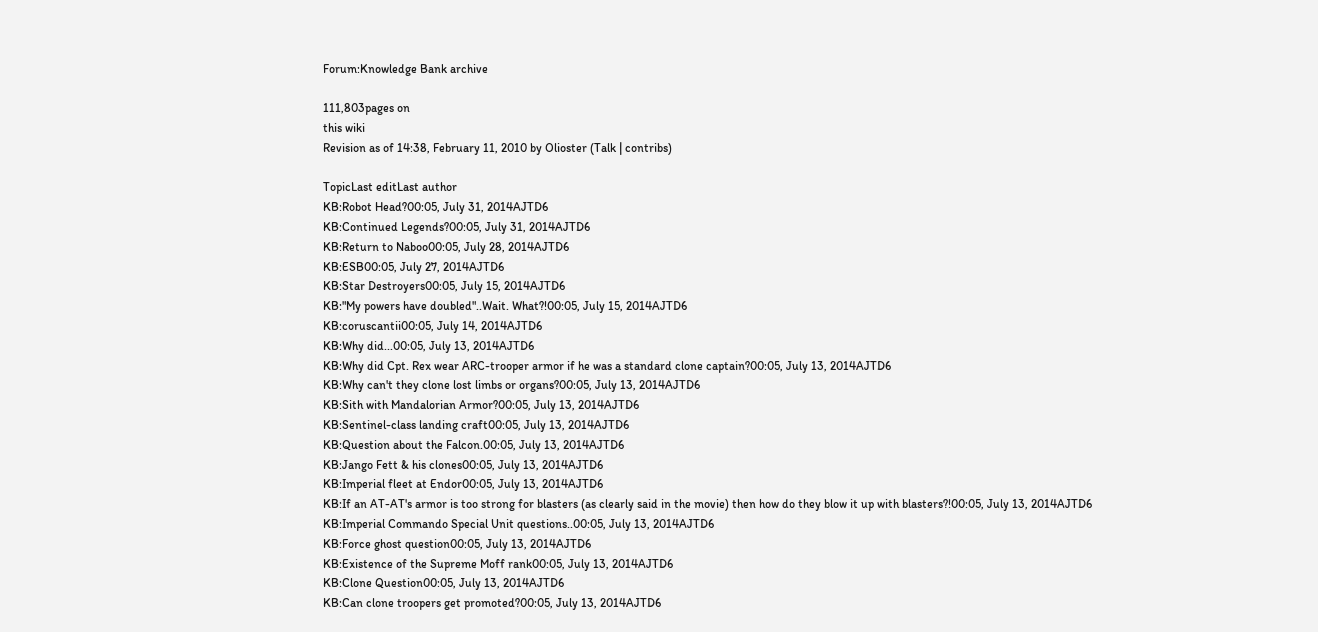Forum:Knowledge Bank archive

111,803pages on
this wiki
Revision as of 14:38, February 11, 2010 by Olioster (Talk | contribs)

TopicLast editLast author
KB:Robot Head?00:05, July 31, 2014AJTD6
KB:Continued Legends?00:05, July 31, 2014AJTD6
KB:Return to Naboo00:05, July 28, 2014AJTD6
KB:ESB00:05, July 27, 2014AJTD6
KB:Star Destroyers00:05, July 15, 2014AJTD6
KB:"My powers have doubled"..Wait. What?!00:05, July 15, 2014AJTD6
KB:coruscantii00:05, July 14, 2014AJTD6
KB:Why did...00:05, July 13, 2014AJTD6
KB:Why did Cpt. Rex wear ARC-trooper armor if he was a standard clone captain?00:05, July 13, 2014AJTD6
KB:Why can't they clone lost limbs or organs?00:05, July 13, 2014AJTD6
KB:Sith with Mandalorian Armor?00:05, July 13, 2014AJTD6
KB:Sentinel-class landing craft00:05, July 13, 2014AJTD6
KB:Question about the Falcon.00:05, July 13, 2014AJTD6
KB:Jango Fett & his clones00:05, July 13, 2014AJTD6
KB:Imperial fleet at Endor00:05, July 13, 2014AJTD6
KB:If an AT-AT's armor is too strong for blasters (as clearly said in the movie) then how do they blow it up with blasters?!00:05, July 13, 2014AJTD6
KB:Imperial Commando Special Unit questions..00:05, July 13, 2014AJTD6
KB:Force ghost question00:05, July 13, 2014AJTD6
KB:Existence of the Supreme Moff rank00:05, July 13, 2014AJTD6
KB:Clone Question00:05, July 13, 2014AJTD6
KB:Can clone troopers get promoted?00:05, July 13, 2014AJTD6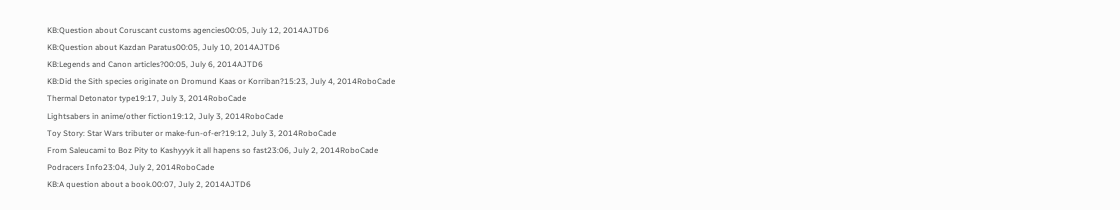KB:Question about Coruscant customs agencies00:05, July 12, 2014AJTD6
KB:Question about Kazdan Paratus00:05, July 10, 2014AJTD6
KB:Legends and Canon articles?00:05, July 6, 2014AJTD6
KB:Did the Sith species originate on Dromund Kaas or Korriban?15:23, July 4, 2014RoboCade
Thermal Detonator type19:17, July 3, 2014RoboCade
Lightsabers in anime/other fiction19:12, July 3, 2014RoboCade
Toy Story: Star Wars tributer or make-fun-of-er?19:12, July 3, 2014RoboCade
From Saleucami to Boz Pity to Kashyyyk it all hapens so fast23:06, July 2, 2014RoboCade
Podracers Info23:04, July 2, 2014RoboCade
KB:A question about a book.00:07, July 2, 2014AJTD6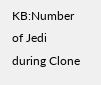KB:Number of Jedi during Clone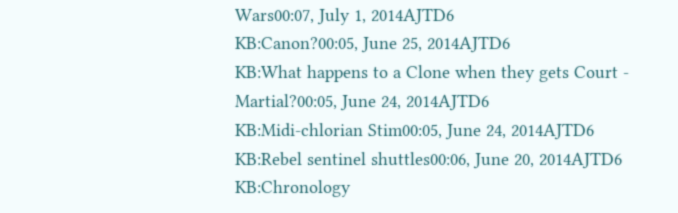Wars00:07, July 1, 2014AJTD6
KB:Canon?00:05, June 25, 2014AJTD6
KB:What happens to a Clone when they gets Court - Martial?00:05, June 24, 2014AJTD6
KB:Midi-chlorian Stim00:05, June 24, 2014AJTD6
KB:Rebel sentinel shuttles00:06, June 20, 2014AJTD6
KB:Chronology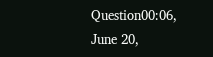Question00:06, June 20,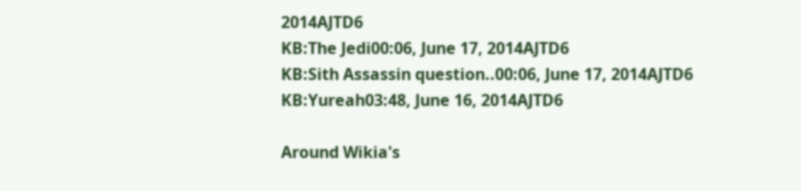2014AJTD6
KB:The Jedi00:06, June 17, 2014AJTD6
KB:Sith Assassin question..00:06, June 17, 2014AJTD6
KB:Yureah03:48, June 16, 2014AJTD6

Around Wikia's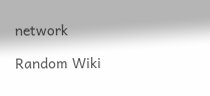network

Random Wiki